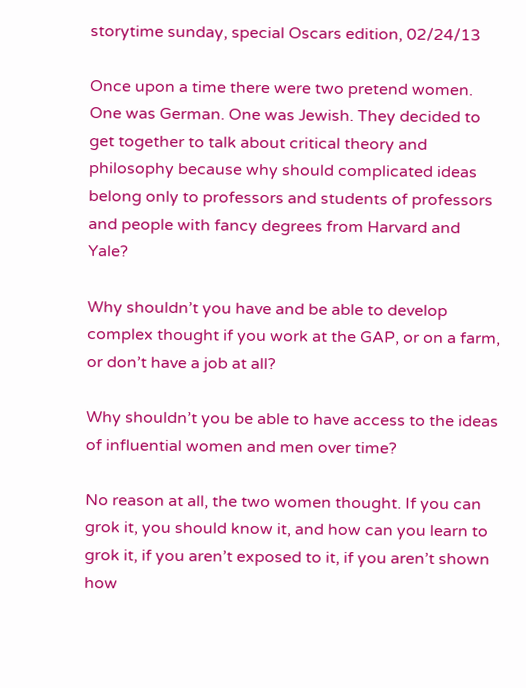storytime sunday, special Oscars edition, 02/24/13

Once upon a time there were two pretend women. One was German. One was Jewish. They decided to get together to talk about critical theory and philosophy because why should complicated ideas belong only to professors and students of professors and people with fancy degrees from Harvard and Yale?

Why shouldn’t you have and be able to develop complex thought if you work at the GAP, or on a farm, or don’t have a job at all?

Why shouldn’t you be able to have access to the ideas of influential women and men over time?

No reason at all, the two women thought. If you can grok it, you should know it, and how can you learn to grok it, if you aren’t exposed to it, if you aren’t shown how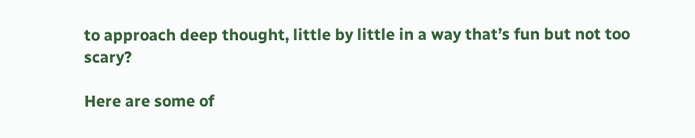to approach deep thought, little by little in a way that’s fun but not too scary?

Here are some of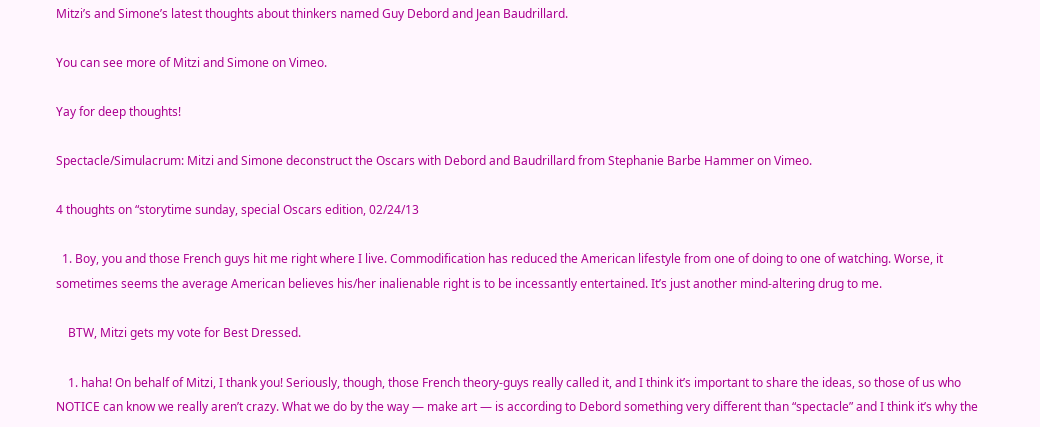Mitzi’s and Simone’s latest thoughts about thinkers named Guy Debord and Jean Baudrillard.

You can see more of Mitzi and Simone on Vimeo.

Yay for deep thoughts!

Spectacle/Simulacrum: Mitzi and Simone deconstruct the Oscars with Debord and Baudrillard from Stephanie Barbe Hammer on Vimeo.

4 thoughts on “storytime sunday, special Oscars edition, 02/24/13

  1. Boy, you and those French guys hit me right where I live. Commodification has reduced the American lifestyle from one of doing to one of watching. Worse, it sometimes seems the average American believes his/her inalienable right is to be incessantly entertained. It’s just another mind-altering drug to me.

    BTW, Mitzi gets my vote for Best Dressed.

    1. haha! On behalf of Mitzi, I thank you! Seriously, though, those French theory-guys really called it, and I think it’s important to share the ideas, so those of us who NOTICE can know we really aren’t crazy. What we do by the way — make art — is according to Debord something very different than “spectacle” and I think it’s why the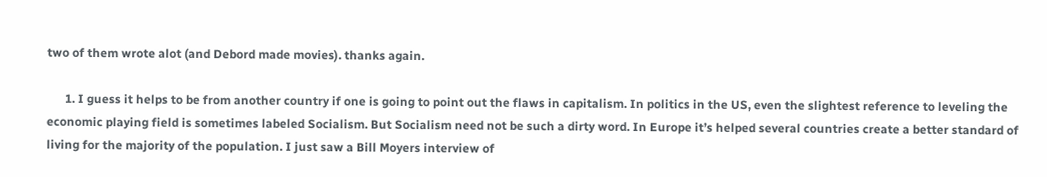two of them wrote alot (and Debord made movies). thanks again.

      1. I guess it helps to be from another country if one is going to point out the flaws in capitalism. In politics in the US, even the slightest reference to leveling the economic playing field is sometimes labeled Socialism. But Socialism need not be such a dirty word. In Europe it’s helped several countries create a better standard of living for the majority of the population. I just saw a Bill Moyers interview of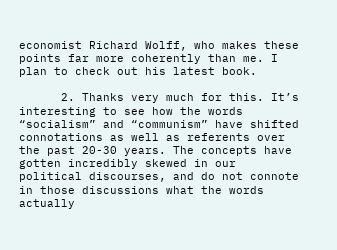economist Richard Wolff, who makes these points far more coherently than me. I plan to check out his latest book.

      2. Thanks very much for this. It’s interesting to see how the words “socialism” and “communism” have shifted connotations as well as referents over the past 20-30 years. The concepts have gotten incredibly skewed in our political discourses, and do not connote in those discussions what the words actually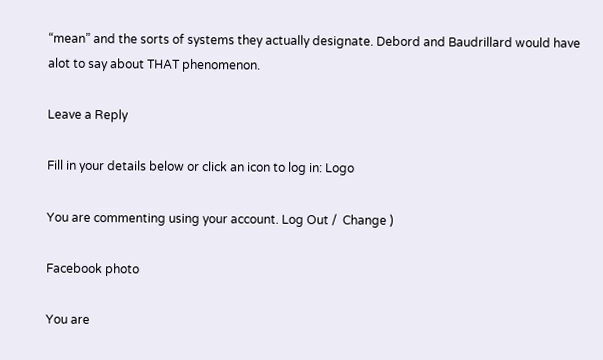“mean” and the sorts of systems they actually designate. Debord and Baudrillard would have alot to say about THAT phenomenon.

Leave a Reply

Fill in your details below or click an icon to log in: Logo

You are commenting using your account. Log Out /  Change )

Facebook photo

You are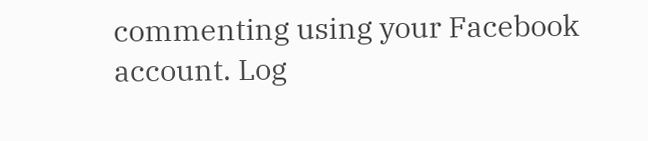commenting using your Facebook account. Log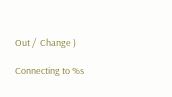Out /  Change )

Connecting to %s